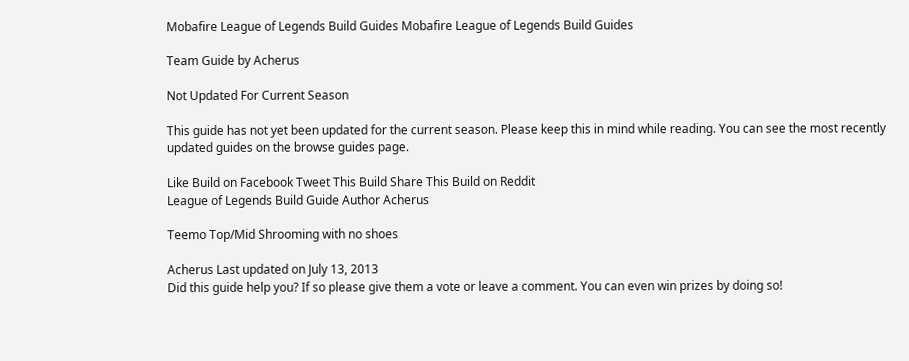Mobafire League of Legends Build Guides Mobafire League of Legends Build Guides

Team Guide by Acherus

Not Updated For Current Season

This guide has not yet been updated for the current season. Please keep this in mind while reading. You can see the most recently updated guides on the browse guides page.

Like Build on Facebook Tweet This Build Share This Build on Reddit
League of Legends Build Guide Author Acherus

Teemo Top/Mid Shrooming with no shoes

Acherus Last updated on July 13, 2013
Did this guide help you? If so please give them a vote or leave a comment. You can even win prizes by doing so!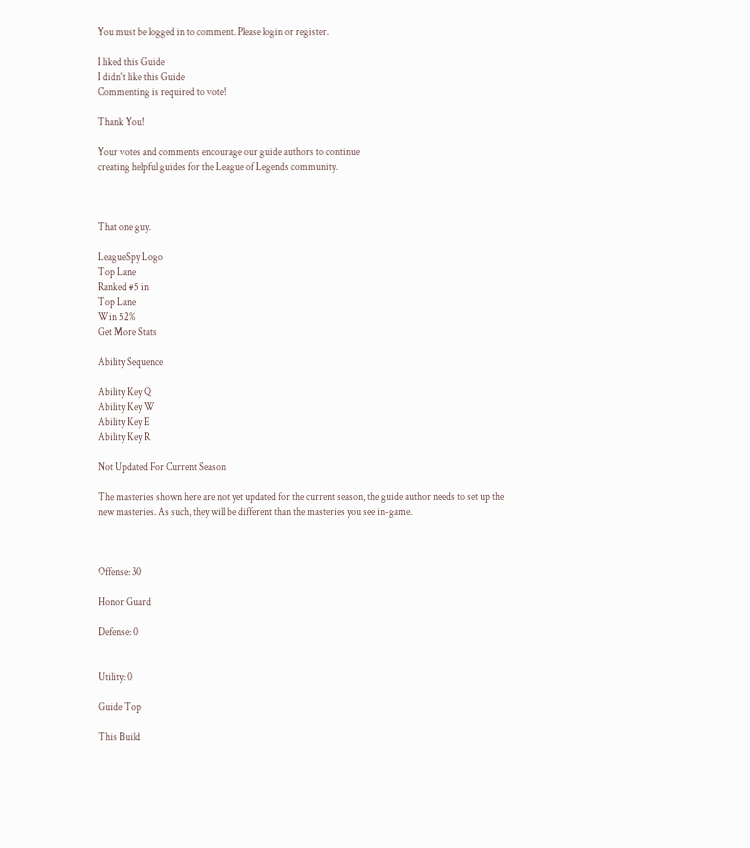You must be logged in to comment. Please login or register.

I liked this Guide
I didn't like this Guide
Commenting is required to vote!

Thank You!

Your votes and comments encourage our guide authors to continue
creating helpful guides for the League of Legends community.



That one guy.

LeagueSpy Logo
Top Lane
Ranked #5 in
Top Lane
Win 52%
Get More Stats

Ability Sequence

Ability Key Q
Ability Key W
Ability Key E
Ability Key R

Not Updated For Current Season

The masteries shown here are not yet updated for the current season, the guide author needs to set up the new masteries. As such, they will be different than the masteries you see in-game.



Offense: 30

Honor Guard

Defense: 0


Utility: 0

Guide Top

This Build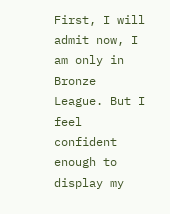First, I will admit now, I am only in Bronze League. But I feel confident enough to display my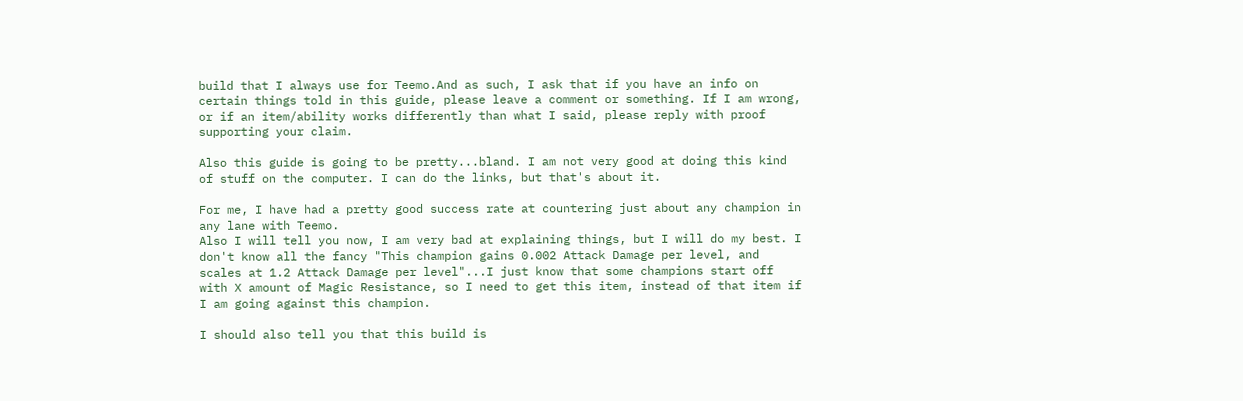build that I always use for Teemo.And as such, I ask that if you have an info on certain things told in this guide, please leave a comment or something. If I am wrong, or if an item/ability works differently than what I said, please reply with proof supporting your claim.

Also this guide is going to be pretty...bland. I am not very good at doing this kind of stuff on the computer. I can do the links, but that's about it.

For me, I have had a pretty good success rate at countering just about any champion in any lane with Teemo.
Also I will tell you now, I am very bad at explaining things, but I will do my best. I don't know all the fancy "This champion gains 0.002 Attack Damage per level, and scales at 1.2 Attack Damage per level"...I just know that some champions start off with X amount of Magic Resistance, so I need to get this item, instead of that item if I am going against this champion.

I should also tell you that this build is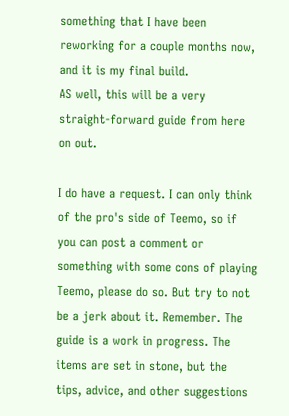something that I have been reworking for a couple months now, and it is my final build.
AS well, this will be a very straight-forward guide from here on out.

I do have a request. I can only think of the pro's side of Teemo, so if you can post a comment or something with some cons of playing Teemo, please do so. But try to not be a jerk about it. Remember. The guide is a work in progress. The items are set in stone, but the tips, advice, and other suggestions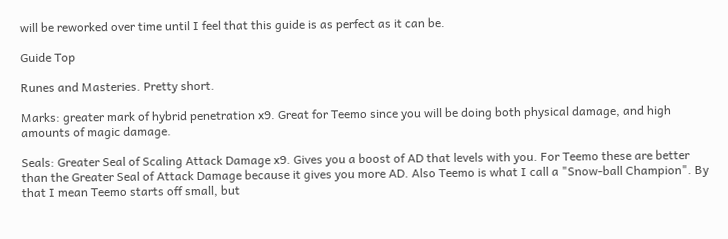will be reworked over time until I feel that this guide is as perfect as it can be.

Guide Top

Runes and Masteries. Pretty short.

Marks: greater mark of hybrid penetration x9. Great for Teemo since you will be doing both physical damage, and high amounts of magic damage.

Seals: Greater Seal of Scaling Attack Damage x9. Gives you a boost of AD that levels with you. For Teemo these are better than the Greater Seal of Attack Damage because it gives you more AD. Also Teemo is what I call a "Snow-ball Champion". By that I mean Teemo starts off small, but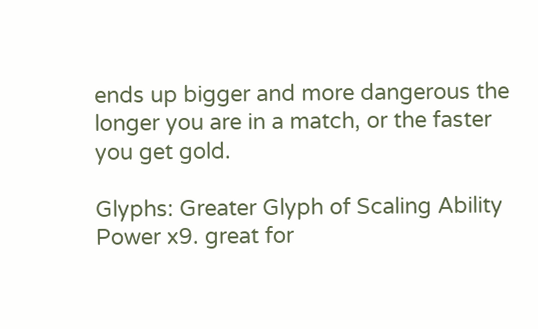ends up bigger and more dangerous the longer you are in a match, or the faster you get gold.

Glyphs: Greater Glyph of Scaling Ability Power x9. great for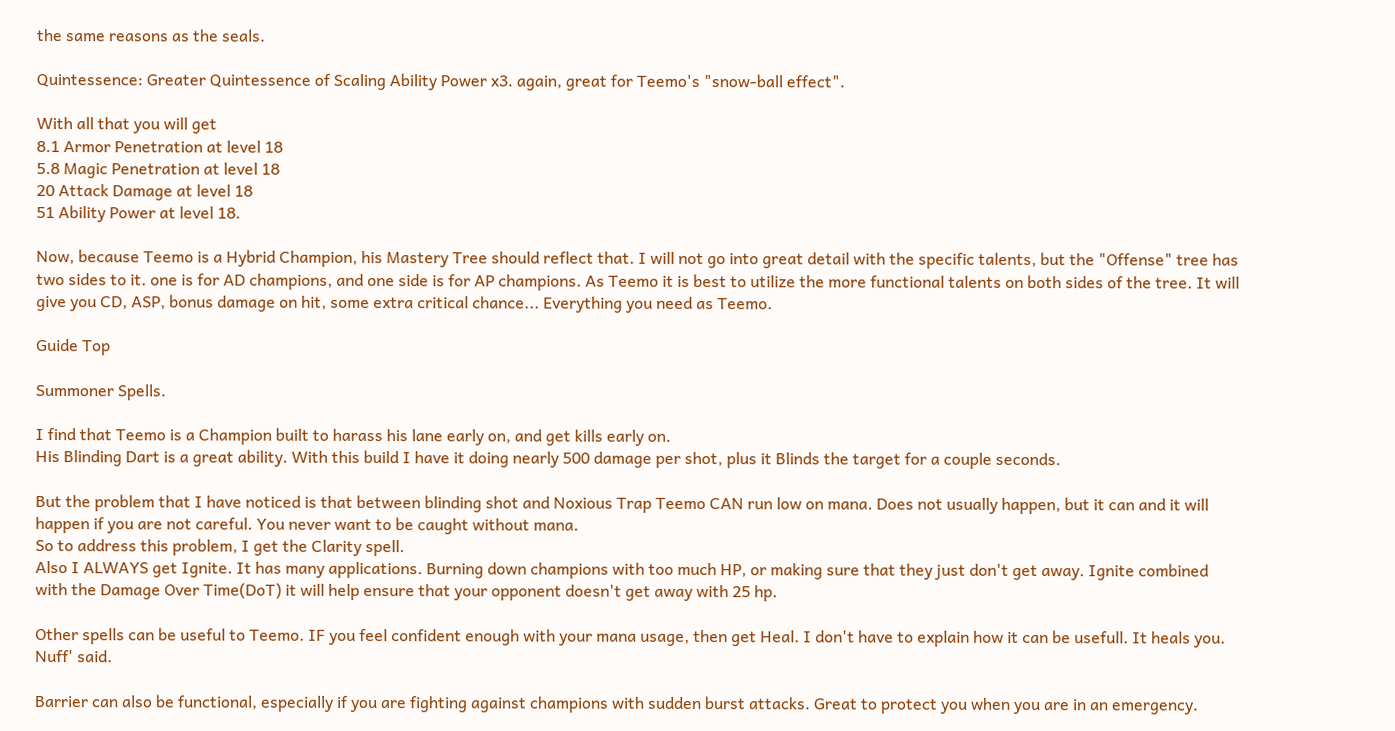the same reasons as the seals.

Quintessence: Greater Quintessence of Scaling Ability Power x3. again, great for Teemo's "snow-ball effect".

With all that you will get
8.1 Armor Penetration at level 18
5.8 Magic Penetration at level 18
20 Attack Damage at level 18
51 Ability Power at level 18.

Now, because Teemo is a Hybrid Champion, his Mastery Tree should reflect that. I will not go into great detail with the specific talents, but the "Offense" tree has two sides to it. one is for AD champions, and one side is for AP champions. As Teemo it is best to utilize the more functional talents on both sides of the tree. It will give you CD, ASP, bonus damage on hit, some extra critical chance... Everything you need as Teemo.

Guide Top

Summoner Spells.

I find that Teemo is a Champion built to harass his lane early on, and get kills early on.
His Blinding Dart is a great ability. With this build I have it doing nearly 500 damage per shot, plus it Blinds the target for a couple seconds.

But the problem that I have noticed is that between blinding shot and Noxious Trap Teemo CAN run low on mana. Does not usually happen, but it can and it will happen if you are not careful. You never want to be caught without mana.
So to address this problem, I get the Clarity spell.
Also I ALWAYS get Ignite. It has many applications. Burning down champions with too much HP, or making sure that they just don't get away. Ignite combined with the Damage Over Time(DoT) it will help ensure that your opponent doesn't get away with 25 hp.

Other spells can be useful to Teemo. IF you feel confident enough with your mana usage, then get Heal. I don't have to explain how it can be usefull. It heals you. Nuff' said.

Barrier can also be functional, especially if you are fighting against champions with sudden burst attacks. Great to protect you when you are in an emergency.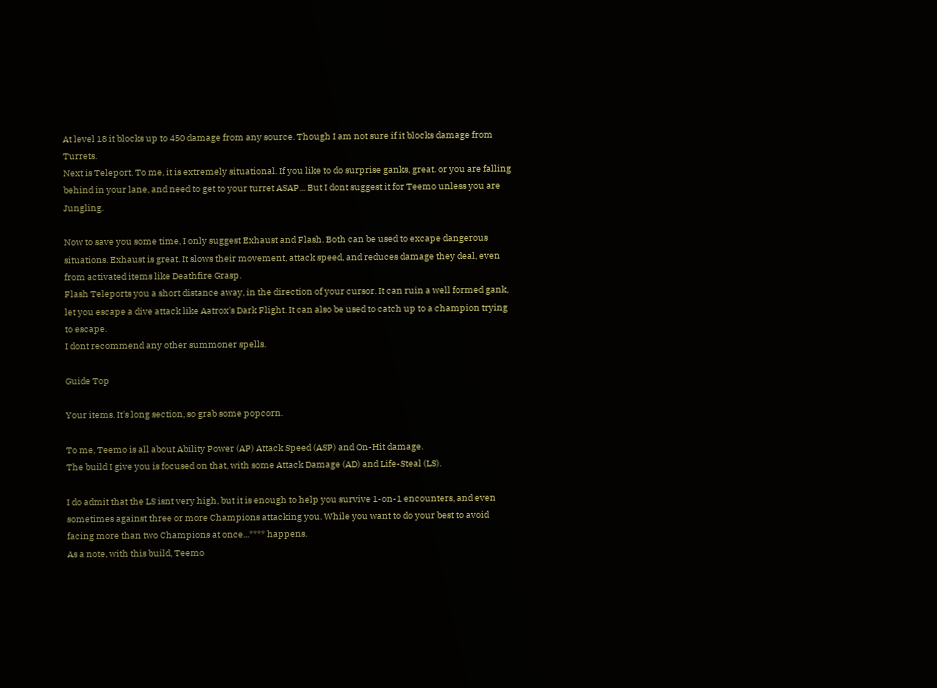At level 18 it blocks up to 450 damage from any source. Though I am not sure if it blocks damage from Turrets.
Next is Teleport. To me, it is extremely situational. If you like to do surprise ganks, great. or you are falling behind in your lane, and need to get to your turret ASAP... But I dont suggest it for Teemo unless you are Jungling.

Now to save you some time, I only suggest Exhaust and Flash. Both can be used to excape dangerous situations. Exhaust is great. It slows their movement, attack speed, and reduces damage they deal, even from activated items like Deathfire Grasp.
Flash Teleports you a short distance away, in the direction of your cursor. It can ruin a well formed gank, let you escape a dive attack like Aatrox's Dark Flight. It can also be used to catch up to a champion trying to escape.
I dont recommend any other summoner spells.

Guide Top

Your items. It's long section, so grab some popcorn.

To me, Teemo is all about Ability Power (AP) Attack Speed (ASP) and On-Hit damage.
The build I give you is focused on that, with some Attack Damage (AD) and Life-Steal (LS).

I do admit that the LS isnt very high, but it is enough to help you survive 1-on-1 encounters, and even sometimes against three or more Champions attacking you. While you want to do your best to avoid facing more than two Champions at once...**** happens.
As a note, with this build, Teemo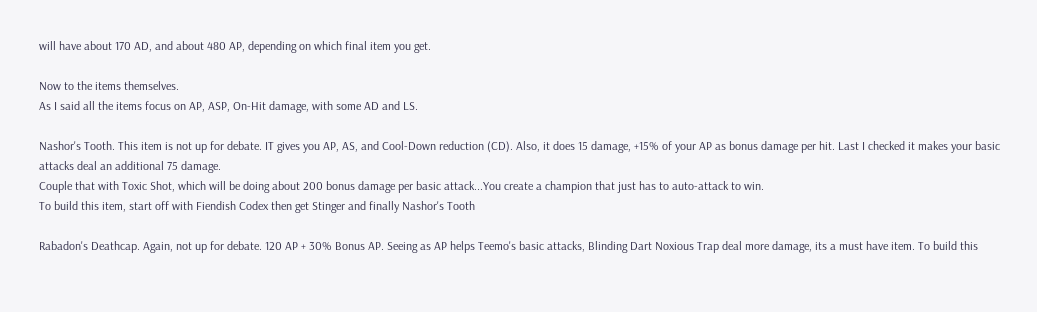will have about 170 AD, and about 480 AP, depending on which final item you get.

Now to the items themselves.
As I said all the items focus on AP, ASP, On-Hit damage, with some AD and LS.

Nashor's Tooth. This item is not up for debate. IT gives you AP, AS, and Cool-Down reduction (CD). Also, it does 15 damage, +15% of your AP as bonus damage per hit. Last I checked it makes your basic attacks deal an additional 75 damage.
Couple that with Toxic Shot, which will be doing about 200 bonus damage per basic attack...You create a champion that just has to auto-attack to win.
To build this item, start off with Fiendish Codex then get Stinger and finally Nashor's Tooth

Rabadon's Deathcap. Again, not up for debate. 120 AP + 30% Bonus AP. Seeing as AP helps Teemo's basic attacks, Blinding Dart Noxious Trap deal more damage, its a must have item. To build this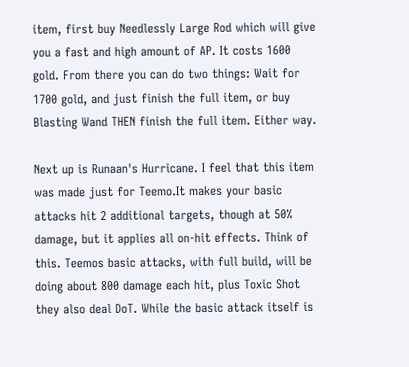item, first buy Needlessly Large Rod which will give you a fast and high amount of AP. It costs 1600 gold. From there you can do two things: Wait for 1700 gold, and just finish the full item, or buy Blasting Wand THEN finish the full item. Either way.

Next up is Runaan's Hurricane. I feel that this item was made just for Teemo.It makes your basic attacks hit 2 additional targets, though at 50% damage, but it applies all on-hit effects. Think of this. Teemos basic attacks, with full build, will be doing about 800 damage each hit, plus Toxic Shot they also deal DoT. While the basic attack itself is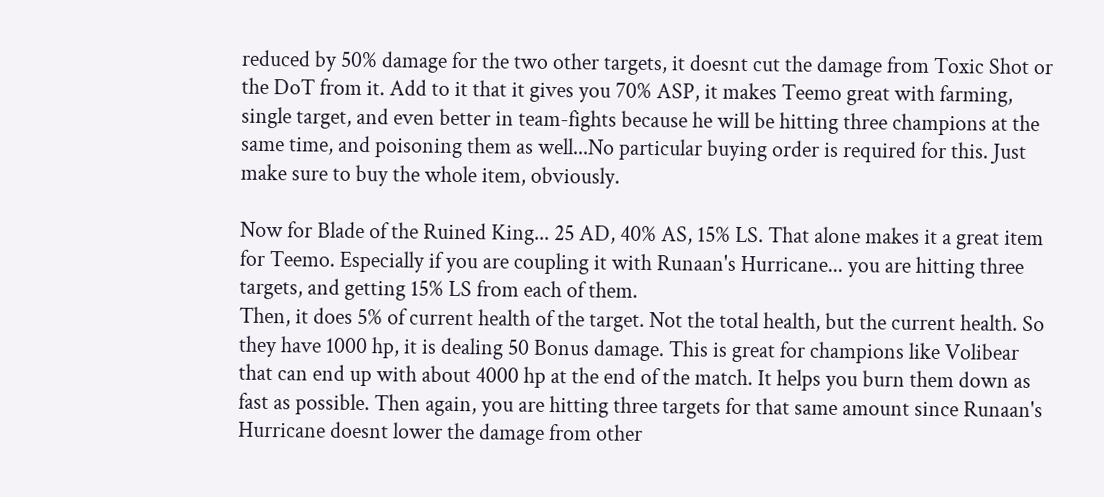reduced by 50% damage for the two other targets, it doesnt cut the damage from Toxic Shot or the DoT from it. Add to it that it gives you 70% ASP, it makes Teemo great with farming, single target, and even better in team-fights because he will be hitting three champions at the same time, and poisoning them as well...No particular buying order is required for this. Just make sure to buy the whole item, obviously.

Now for Blade of the Ruined King... 25 AD, 40% AS, 15% LS. That alone makes it a great item for Teemo. Especially if you are coupling it with Runaan's Hurricane... you are hitting three targets, and getting 15% LS from each of them.
Then, it does 5% of current health of the target. Not the total health, but the current health. So they have 1000 hp, it is dealing 50 Bonus damage. This is great for champions like Volibear that can end up with about 4000 hp at the end of the match. It helps you burn them down as fast as possible. Then again, you are hitting three targets for that same amount since Runaan's Hurricane doesnt lower the damage from other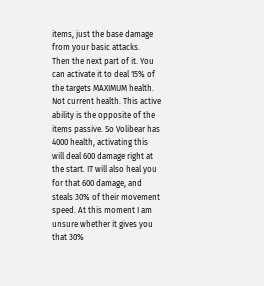items, just the base damage from your basic attacks.
Then the next part of it. You can activate it to deal 15% of the targets MAXIMUM health. Not current health. This active ability is the opposite of the items passive. So Volibear has 4000 health, activating this will deal 600 damage right at the start. IT will also heal you for that 600 damage, and steals 30% of their movement speed. At this moment I am unsure whether it gives you that 30%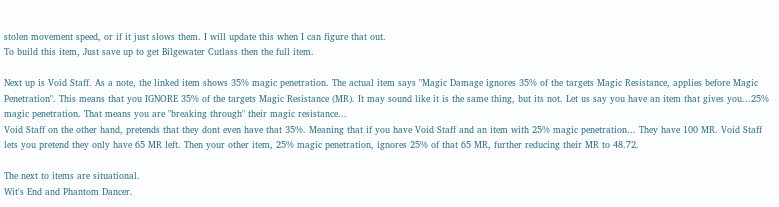stolen movement speed, or if it just slows them. I will update this when I can figure that out.
To build this item, Just save up to get Bilgewater Cutlass then the full item.

Next up is Void Staff. As a note, the linked item shows 35% magic penetration. The actual item says "Magic Damage ignores 35% of the targets Magic Resistance, applies before Magic Penetration". This means that you IGNORE 35% of the targets Magic Resistance (MR). It may sound like it is the same thing, but its not. Let us say you have an item that gives you...25% magic penetration. That means you are "breaking through" their magic resistance...
Void Staff on the other hand, pretends that they dont even have that 35%. Meaning that if you have Void Staff and an item with 25% magic penetration... They have 100 MR. Void Staff lets you pretend they only have 65 MR left. Then your other item, 25% magic penetration, ignores 25% of that 65 MR, further reducing their MR to 48.72.

The next to items are situational.
Wit's End and Phantom Dancer.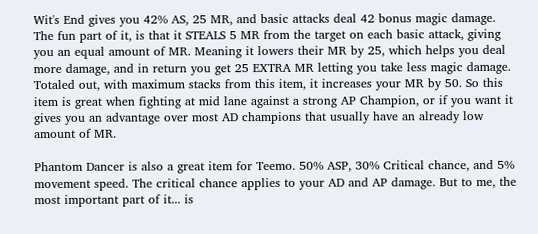Wit's End gives you 42% AS, 25 MR, and basic attacks deal 42 bonus magic damage.
The fun part of it, is that it STEALS 5 MR from the target on each basic attack, giving you an equal amount of MR. Meaning it lowers their MR by 25, which helps you deal more damage, and in return you get 25 EXTRA MR letting you take less magic damage. Totaled out, with maximum stacks from this item, it increases your MR by 50. So this item is great when fighting at mid lane against a strong AP Champion, or if you want it gives you an advantage over most AD champions that usually have an already low amount of MR.

Phantom Dancer is also a great item for Teemo. 50% ASP, 30% Critical chance, and 5% movement speed. The critical chance applies to your AD and AP damage. But to me, the most important part of it... is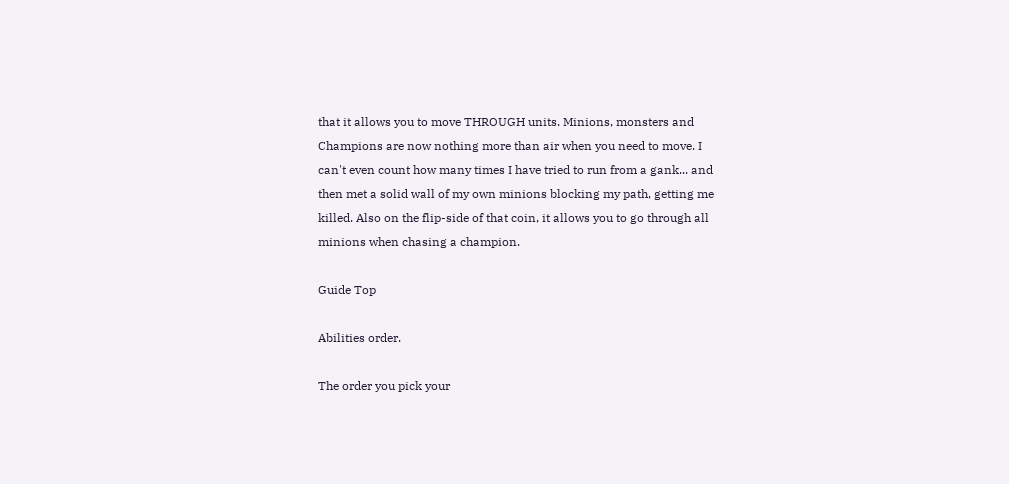that it allows you to move THROUGH units. Minions, monsters and Champions are now nothing more than air when you need to move. I can't even count how many times I have tried to run from a gank... and then met a solid wall of my own minions blocking my path, getting me killed. Also on the flip-side of that coin, it allows you to go through all minions when chasing a champion.

Guide Top

Abilities order.

The order you pick your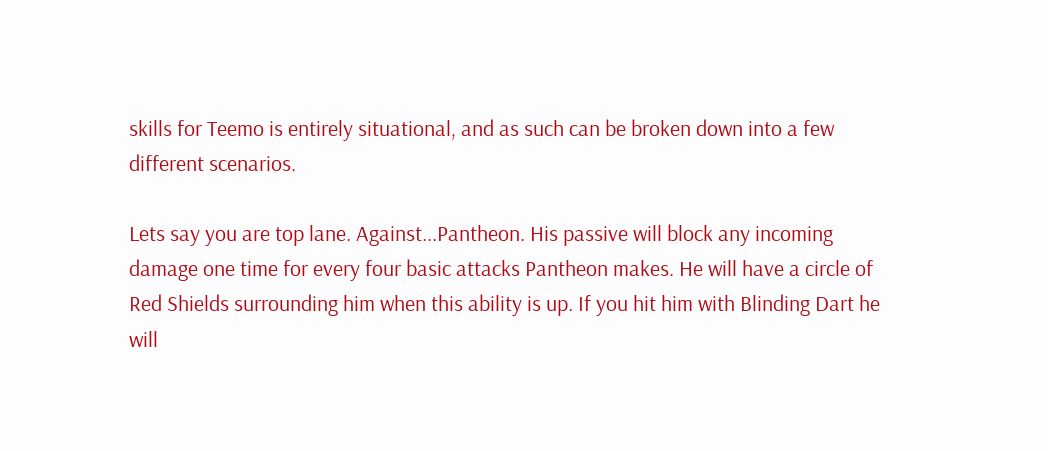skills for Teemo is entirely situational, and as such can be broken down into a few different scenarios.

Lets say you are top lane. Against...Pantheon. His passive will block any incoming damage one time for every four basic attacks Pantheon makes. He will have a circle of Red Shields surrounding him when this ability is up. If you hit him with Blinding Dart he will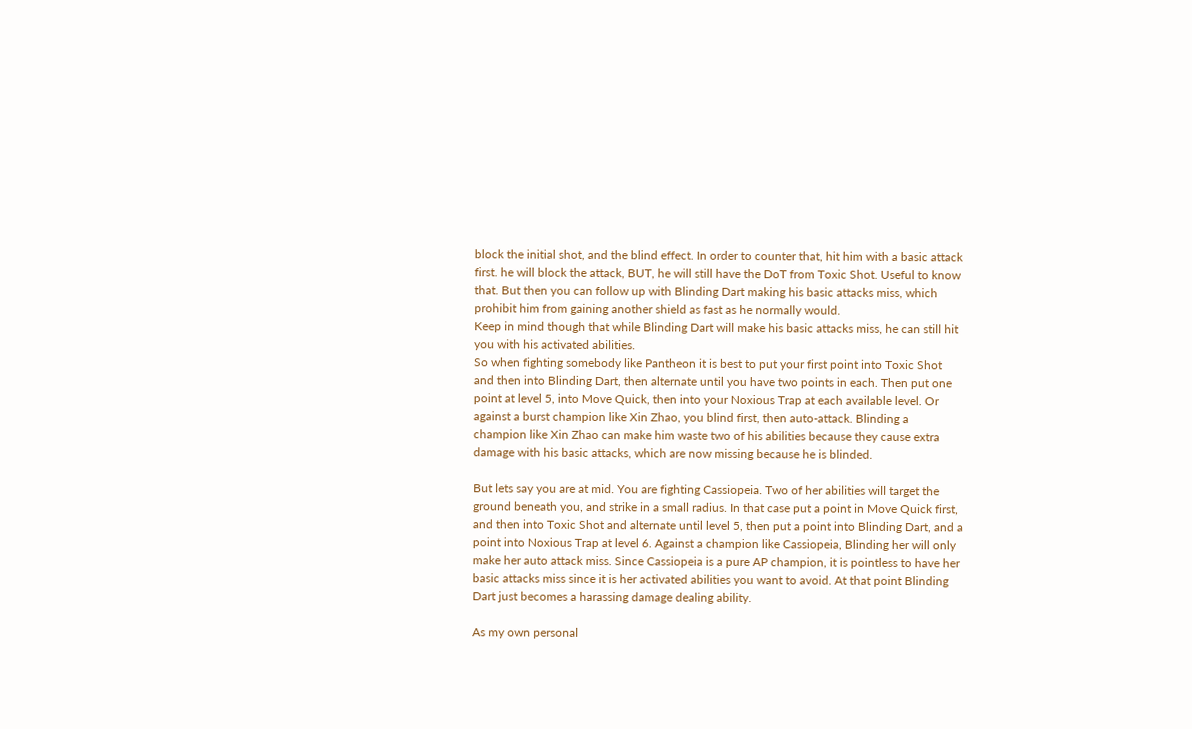block the initial shot, and the blind effect. In order to counter that, hit him with a basic attack first. he will block the attack, BUT, he will still have the DoT from Toxic Shot. Useful to know that. But then you can follow up with Blinding Dart making his basic attacks miss, which prohibit him from gaining another shield as fast as he normally would.
Keep in mind though that while Blinding Dart will make his basic attacks miss, he can still hit you with his activated abilities.
So when fighting somebody like Pantheon it is best to put your first point into Toxic Shot and then into Blinding Dart, then alternate until you have two points in each. Then put one point at level 5, into Move Quick, then into your Noxious Trap at each available level. Or against a burst champion like Xin Zhao, you blind first, then auto-attack. Blinding a champion like Xin Zhao can make him waste two of his abilities because they cause extra damage with his basic attacks, which are now missing because he is blinded.

But lets say you are at mid. You are fighting Cassiopeia. Two of her abilities will target the ground beneath you, and strike in a small radius. In that case put a point in Move Quick first, and then into Toxic Shot and alternate until level 5, then put a point into Blinding Dart, and a point into Noxious Trap at level 6. Against a champion like Cassiopeia, Blinding her will only make her auto attack miss. Since Cassiopeia is a pure AP champion, it is pointless to have her basic attacks miss since it is her activated abilities you want to avoid. At that point Blinding Dart just becomes a harassing damage dealing ability.

As my own personal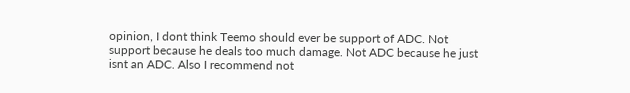opinion, I dont think Teemo should ever be support of ADC. Not support because he deals too much damage. Not ADC because he just isnt an ADC. Also I recommend not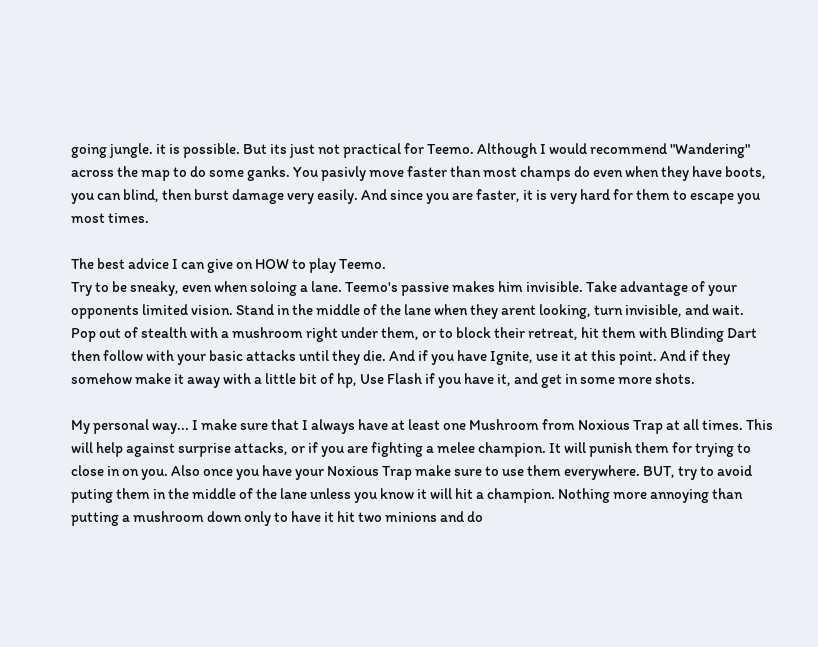going jungle. it is possible. But its just not practical for Teemo. Although I would recommend "Wandering" across the map to do some ganks. You pasivly move faster than most champs do even when they have boots, you can blind, then burst damage very easily. And since you are faster, it is very hard for them to escape you most times.

The best advice I can give on HOW to play Teemo.
Try to be sneaky, even when soloing a lane. Teemo's passive makes him invisible. Take advantage of your opponents limited vision. Stand in the middle of the lane when they arent looking, turn invisible, and wait.
Pop out of stealth with a mushroom right under them, or to block their retreat, hit them with Blinding Dart then follow with your basic attacks until they die. And if you have Ignite, use it at this point. And if they somehow make it away with a little bit of hp, Use Flash if you have it, and get in some more shots.

My personal way... I make sure that I always have at least one Mushroom from Noxious Trap at all times. This will help against surprise attacks, or if you are fighting a melee champion. It will punish them for trying to close in on you. Also once you have your Noxious Trap make sure to use them everywhere. BUT, try to avoid puting them in the middle of the lane unless you know it will hit a champion. Nothing more annoying than putting a mushroom down only to have it hit two minions and do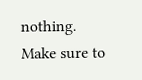nothing.
Make sure to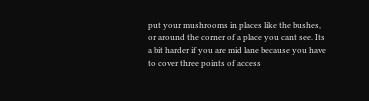put your mushrooms in places like the bushes, or around the corner of a place you cant see. Its a bit harder if you are mid lane because you have to cover three points of access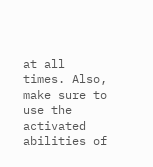at all times. Also, make sure to use the activated abilities of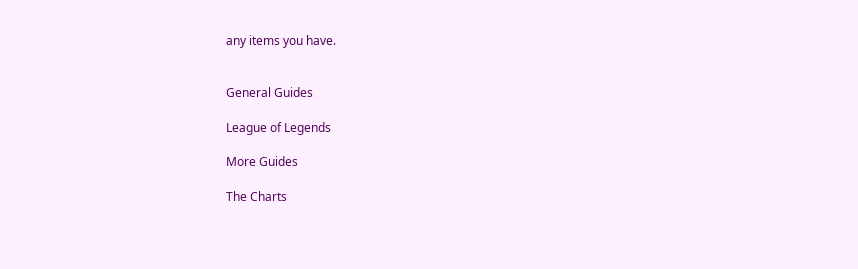any items you have.


General Guides

League of Legends

More Guides

The Charts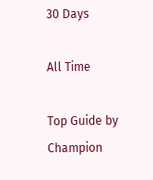30 Days

All Time

Top Guide by Champion